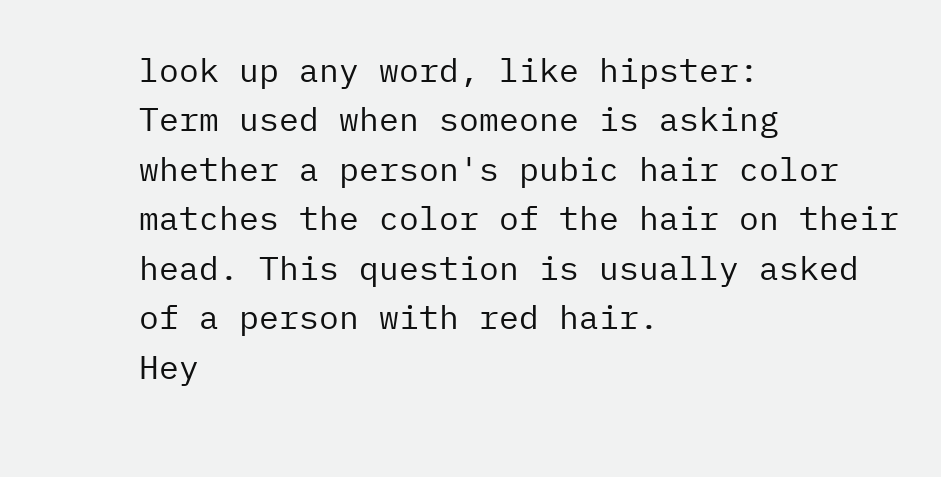look up any word, like hipster:
Term used when someone is asking whether a person's pubic hair color matches the color of the hair on their head. This question is usually asked of a person with red hair.
Hey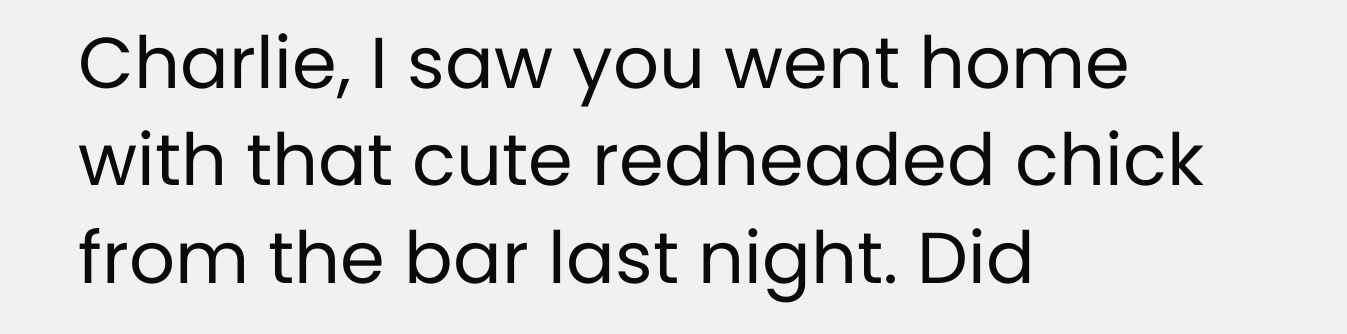Charlie, I saw you went home with that cute redheaded chick from the bar last night. Did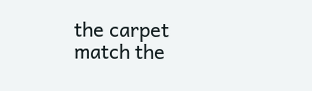the carpet match the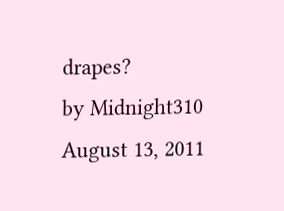drapes?
by Midnight310 August 13, 2011